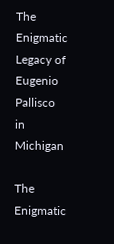The Enigmatic Legacy of Eugenio Pallisco in Michigan

The Enigmatic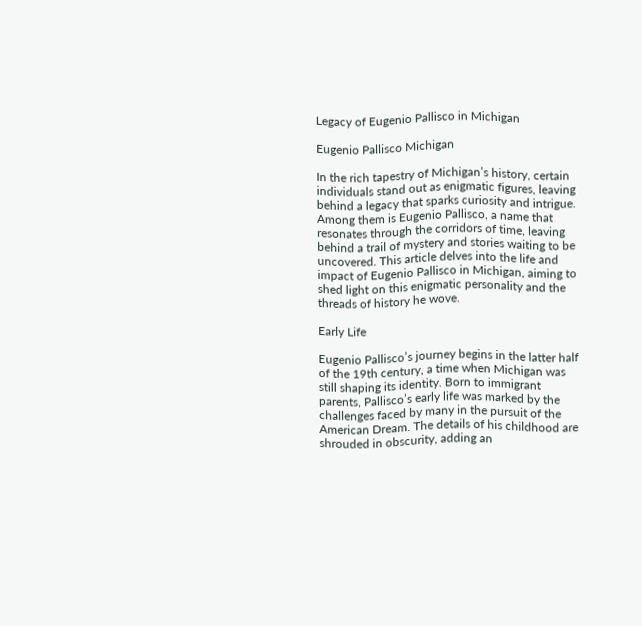Legacy of Eugenio Pallisco in Michigan

Eugenio Pallisco Michigan

In the rich tapestry of Michigan’s history, certain individuals stand out as enigmatic figures, leaving behind a legacy that sparks curiosity and intrigue. Among them is Eugenio Pallisco, a name that resonates through the corridors of time, leaving behind a trail of mystery and stories waiting to be uncovered. This article delves into the life and impact of Eugenio Pallisco in Michigan, aiming to shed light on this enigmatic personality and the threads of history he wove.

Early Life

Eugenio Pallisco’s journey begins in the latter half of the 19th century, a time when Michigan was still shaping its identity. Born to immigrant parents, Pallisco’s early life was marked by the challenges faced by many in the pursuit of the American Dream. The details of his childhood are shrouded in obscurity, adding an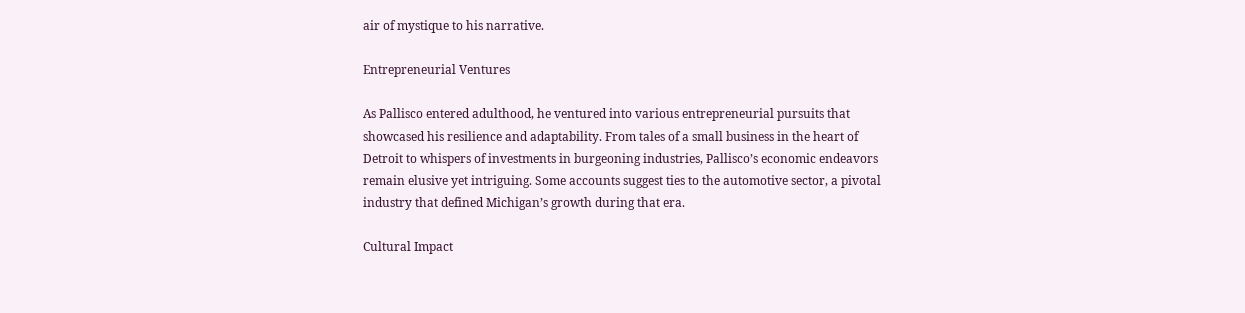air of mystique to his narrative.

Entrepreneurial Ventures

As Pallisco entered adulthood, he ventured into various entrepreneurial pursuits that showcased his resilience and adaptability. From tales of a small business in the heart of Detroit to whispers of investments in burgeoning industries, Pallisco’s economic endeavors remain elusive yet intriguing. Some accounts suggest ties to the automotive sector, a pivotal industry that defined Michigan’s growth during that era.

Cultural Impact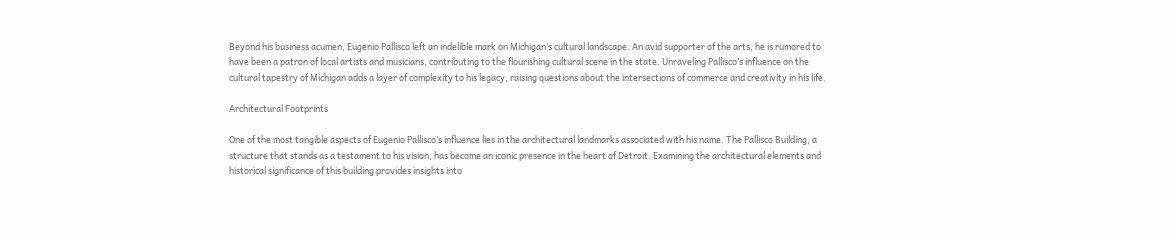Beyond his business acumen, Eugenio Pallisco left an indelible mark on Michigan’s cultural landscape. An avid supporter of the arts, he is rumored to have been a patron of local artists and musicians, contributing to the flourishing cultural scene in the state. Unraveling Pallisco’s influence on the cultural tapestry of Michigan adds a layer of complexity to his legacy, raising questions about the intersections of commerce and creativity in his life.

Architectural Footprints

One of the most tangible aspects of Eugenio Pallisco’s influence lies in the architectural landmarks associated with his name. The Pallisco Building, a structure that stands as a testament to his vision, has become an iconic presence in the heart of Detroit. Examining the architectural elements and historical significance of this building provides insights into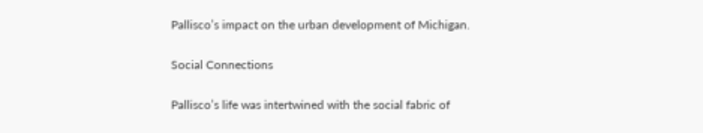Pallisco’s impact on the urban development of Michigan.

Social Connections

Pallisco’s life was intertwined with the social fabric of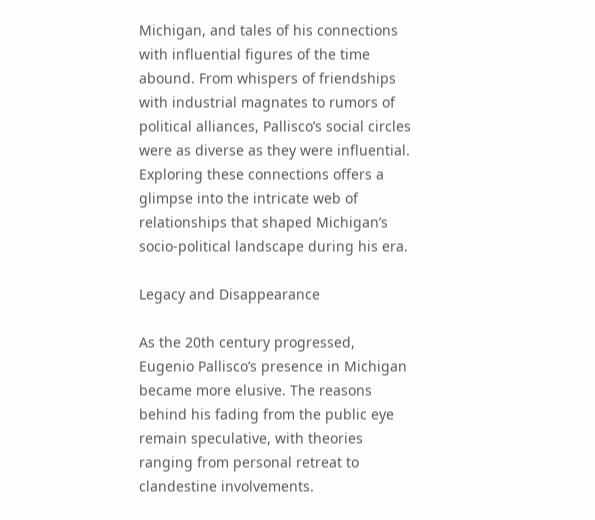Michigan, and tales of his connections with influential figures of the time abound. From whispers of friendships with industrial magnates to rumors of political alliances, Pallisco’s social circles were as diverse as they were influential. Exploring these connections offers a glimpse into the intricate web of relationships that shaped Michigan’s socio-political landscape during his era.

Legacy and Disappearance

As the 20th century progressed, Eugenio Pallisco’s presence in Michigan became more elusive. The reasons behind his fading from the public eye remain speculative, with theories ranging from personal retreat to clandestine involvements.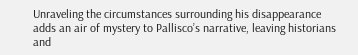Unraveling the circumstances surrounding his disappearance adds an air of mystery to Pallisco’s narrative, leaving historians and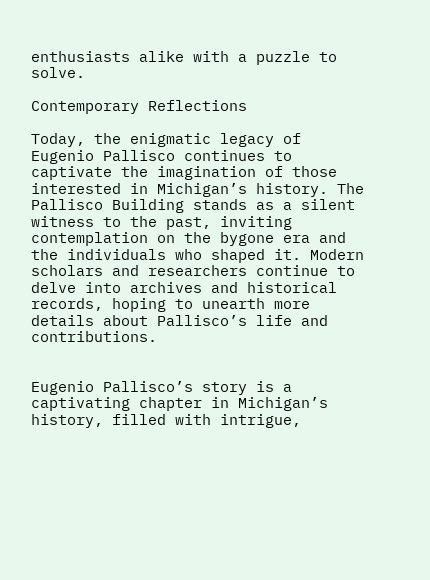enthusiasts alike with a puzzle to solve.

Contemporary Reflections

Today, the enigmatic legacy of Eugenio Pallisco continues to captivate the imagination of those interested in Michigan’s history. The Pallisco Building stands as a silent witness to the past, inviting contemplation on the bygone era and the individuals who shaped it. Modern scholars and researchers continue to delve into archives and historical records, hoping to unearth more details about Pallisco’s life and contributions.


Eugenio Pallisco’s story is a captivating chapter in Michigan’s history, filled with intrigue,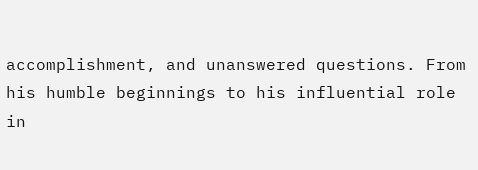accomplishment, and unanswered questions. From his humble beginnings to his influential role in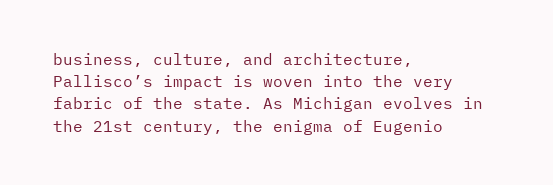business, culture, and architecture, Pallisco’s impact is woven into the very fabric of the state. As Michigan evolves in the 21st century, the enigma of Eugenio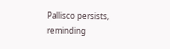Pallisco persists, reminding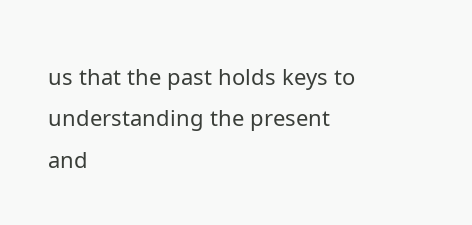us that the past holds keys to understanding the present and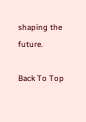shaping the future.

Back To Top